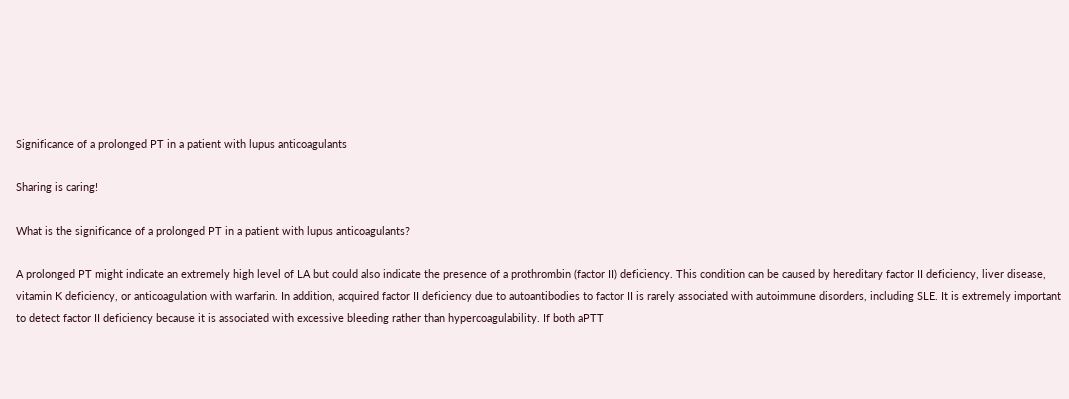Significance of a prolonged PT in a patient with lupus anticoagulants

Sharing is caring!

What is the significance of a prolonged PT in a patient with lupus anticoagulants?

A prolonged PT might indicate an extremely high level of LA but could also indicate the presence of a prothrombin (factor II) deficiency. This condition can be caused by hereditary factor II deficiency, liver disease, vitamin K deficiency, or anticoagulation with warfarin. In addition, acquired factor II deficiency due to autoantibodies to factor II is rarely associated with autoimmune disorders, including SLE. It is extremely important to detect factor II deficiency because it is associated with excessive bleeding rather than hypercoagulability. If both aPTT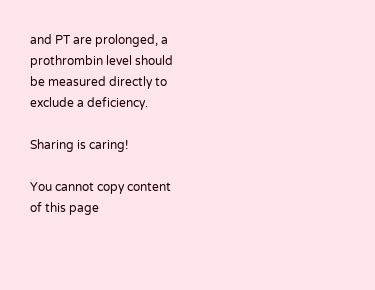and PT are prolonged, a prothrombin level should be measured directly to exclude a deficiency.

Sharing is caring!

You cannot copy content of this page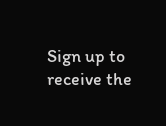Sign up to receive the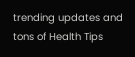trending updates and tons of Health Tips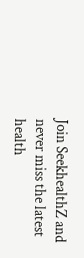Join SeekhealthZ and never miss the latest health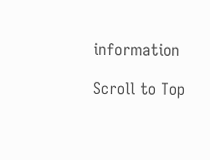information

Scroll to Top